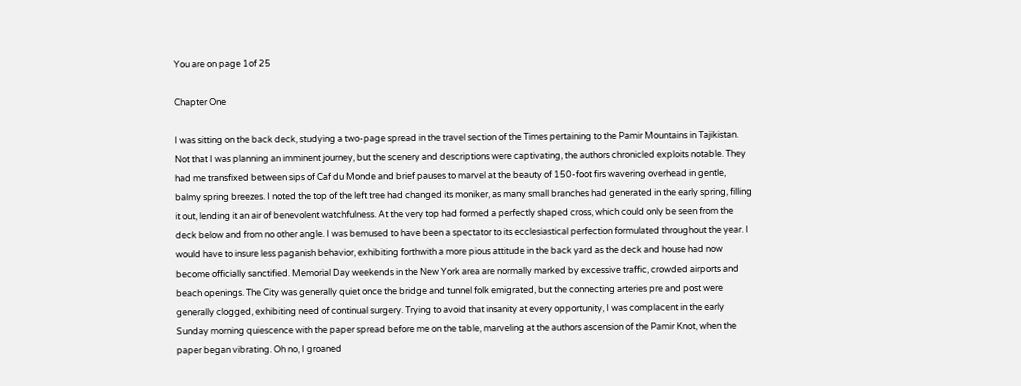You are on page 1of 25

Chapter One

I was sitting on the back deck, studying a two-page spread in the travel section of the Times pertaining to the Pamir Mountains in Tajikistan. Not that I was planning an imminent journey, but the scenery and descriptions were captivating, the authors chronicled exploits notable. They had me transfixed between sips of Caf du Monde and brief pauses to marvel at the beauty of 150-foot firs wavering overhead in gentle, balmy spring breezes. I noted the top of the left tree had changed its moniker, as many small branches had generated in the early spring, filling it out, lending it an air of benevolent watchfulness. At the very top had formed a perfectly shaped cross, which could only be seen from the deck below and from no other angle. I was bemused to have been a spectator to its ecclesiastical perfection formulated throughout the year. I would have to insure less paganish behavior, exhibiting forthwith a more pious attitude in the back yard as the deck and house had now become officially sanctified. Memorial Day weekends in the New York area are normally marked by excessive traffic, crowded airports and beach openings. The City was generally quiet once the bridge and tunnel folk emigrated, but the connecting arteries pre and post were generally clogged, exhibiting need of continual surgery. Trying to avoid that insanity at every opportunity, I was complacent in the early Sunday morning quiescence with the paper spread before me on the table, marveling at the authors ascension of the Pamir Knot, when the paper began vibrating. Oh no, I groaned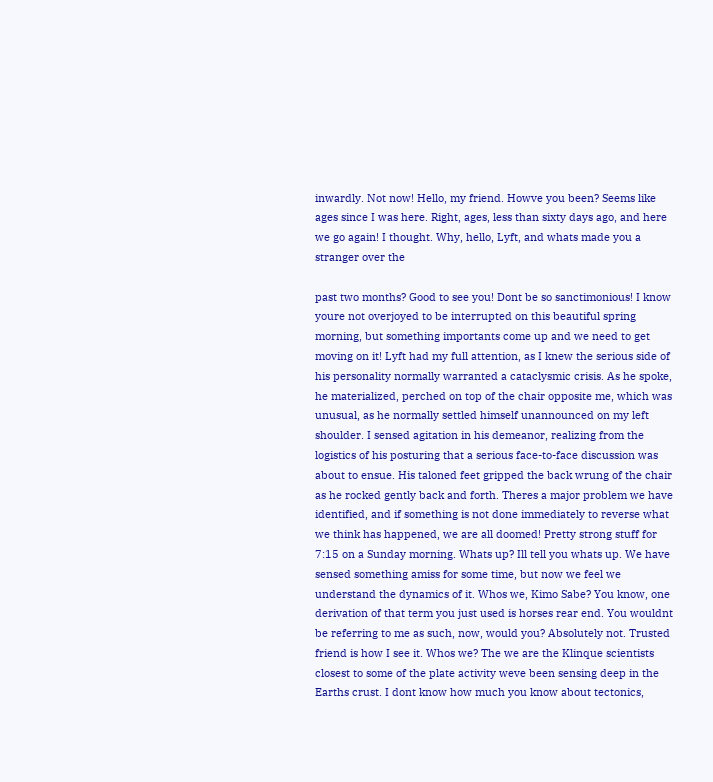inwardly. Not now! Hello, my friend. Howve you been? Seems like ages since I was here. Right, ages, less than sixty days ago, and here we go again! I thought. Why, hello, Lyft, and whats made you a stranger over the

past two months? Good to see you! Dont be so sanctimonious! I know youre not overjoyed to be interrupted on this beautiful spring morning, but something importants come up and we need to get moving on it! Lyft had my full attention, as I knew the serious side of his personality normally warranted a cataclysmic crisis. As he spoke, he materialized, perched on top of the chair opposite me, which was unusual, as he normally settled himself unannounced on my left shoulder. I sensed agitation in his demeanor, realizing from the logistics of his posturing that a serious face-to-face discussion was about to ensue. His taloned feet gripped the back wrung of the chair as he rocked gently back and forth. Theres a major problem we have identified, and if something is not done immediately to reverse what we think has happened, we are all doomed! Pretty strong stuff for 7:15 on a Sunday morning. Whats up? Ill tell you whats up. We have sensed something amiss for some time, but now we feel we understand the dynamics of it. Whos we, Kimo Sabe? You know, one derivation of that term you just used is horses rear end. You wouldnt be referring to me as such, now, would you? Absolutely not. Trusted friend is how I see it. Whos we? The we are the Klinque scientists closest to some of the plate activity weve been sensing deep in the Earths crust. I dont know how much you know about tectonics,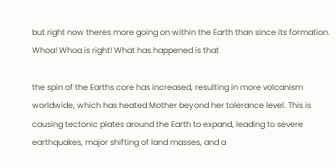but right now theres more going on within the Earth than since its formation. Whoa! Whoa is right! What has happened is that

the spin of the Earths core has increased, resulting in more volcanism worldwide, which has heated Mother beyond her tolerance level. This is causing tectonic plates around the Earth to expand, leading to severe earthquakes, major shifting of land masses, and a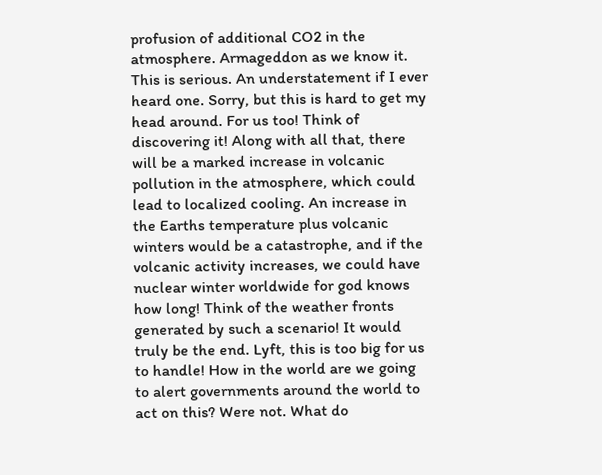profusion of additional CO2 in the atmosphere. Armageddon as we know it. This is serious. An understatement if I ever heard one. Sorry, but this is hard to get my head around. For us too! Think of discovering it! Along with all that, there will be a marked increase in volcanic pollution in the atmosphere, which could lead to localized cooling. An increase in the Earths temperature plus volcanic winters would be a catastrophe, and if the volcanic activity increases, we could have nuclear winter worldwide for god knows how long! Think of the weather fronts generated by such a scenario! It would truly be the end. Lyft, this is too big for us to handle! How in the world are we going to alert governments around the world to act on this? Were not. What do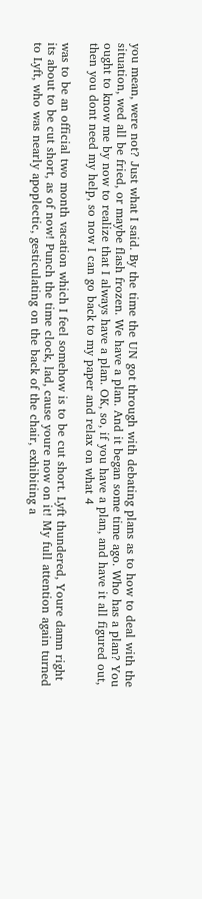you mean, were not? Just what I said. By the time the UN got through with debating plans as to how to deal with the situation, wed all be fried, or maybe flash frozen. We have a plan. And it began some time ago. Who has a plan? You ought to know me by now to realize that I always have a plan. OK, so, if you have a plan, and have it all figured out, then you dont need my help, so now I can go back to my paper and relax on what 4

was to be an official two month vacation which I feel somehow is to be cut short. Lyft thundered, Youre damn right its about to be cut short, as of now! Punch the time clock, lad, cause youre now on it! My full attention again turned to Lyft, who was nearly apoplectic, gesticulating on the back of the chair, exhibiting a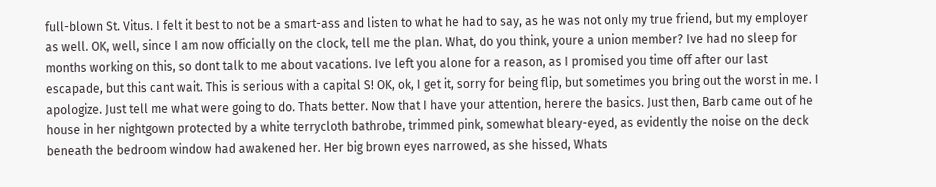full-blown St. Vitus. I felt it best to not be a smart-ass and listen to what he had to say, as he was not only my true friend, but my employer as well. OK, well, since I am now officially on the clock, tell me the plan. What, do you think, youre a union member? Ive had no sleep for months working on this, so dont talk to me about vacations. Ive left you alone for a reason, as I promised you time off after our last escapade, but this cant wait. This is serious with a capital S! OK, ok, I get it, sorry for being flip, but sometimes you bring out the worst in me. I apologize. Just tell me what were going to do. Thats better. Now that I have your attention, herere the basics. Just then, Barb came out of he house in her nightgown protected by a white terrycloth bathrobe, trimmed pink, somewhat bleary-eyed, as evidently the noise on the deck beneath the bedroom window had awakened her. Her big brown eyes narrowed, as she hissed, Whats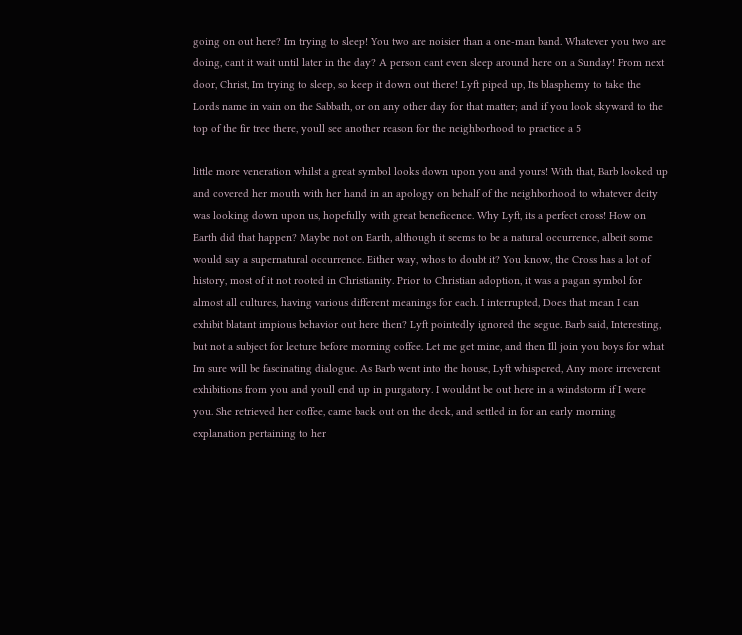going on out here? Im trying to sleep! You two are noisier than a one-man band. Whatever you two are doing, cant it wait until later in the day? A person cant even sleep around here on a Sunday! From next door, Christ, Im trying to sleep, so keep it down out there! Lyft piped up, Its blasphemy to take the Lords name in vain on the Sabbath, or on any other day for that matter; and if you look skyward to the top of the fir tree there, youll see another reason for the neighborhood to practice a 5

little more veneration whilst a great symbol looks down upon you and yours! With that, Barb looked up and covered her mouth with her hand in an apology on behalf of the neighborhood to whatever deity was looking down upon us, hopefully with great beneficence. Why Lyft, its a perfect cross! How on Earth did that happen? Maybe not on Earth, although it seems to be a natural occurrence, albeit some would say a supernatural occurrence. Either way, whos to doubt it? You know, the Cross has a lot of history, most of it not rooted in Christianity. Prior to Christian adoption, it was a pagan symbol for almost all cultures, having various different meanings for each. I interrupted, Does that mean I can exhibit blatant impious behavior out here then? Lyft pointedly ignored the segue. Barb said, Interesting, but not a subject for lecture before morning coffee. Let me get mine, and then Ill join you boys for what Im sure will be fascinating dialogue. As Barb went into the house, Lyft whispered, Any more irreverent exhibitions from you and youll end up in purgatory. I wouldnt be out here in a windstorm if I were you. She retrieved her coffee, came back out on the deck, and settled in for an early morning explanation pertaining to her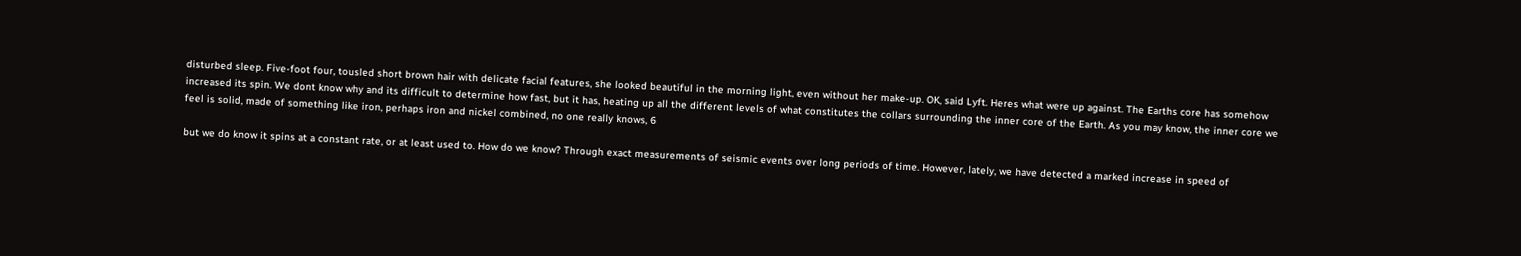disturbed sleep. Five-foot four, tousled short brown hair with delicate facial features, she looked beautiful in the morning light, even without her make-up. OK, said Lyft. Heres what were up against. The Earths core has somehow increased its spin. We dont know why and its difficult to determine how fast, but it has, heating up all the different levels of what constitutes the collars surrounding the inner core of the Earth. As you may know, the inner core we feel is solid, made of something like iron, perhaps iron and nickel combined, no one really knows, 6

but we do know it spins at a constant rate, or at least used to. How do we know? Through exact measurements of seismic events over long periods of time. However, lately, we have detected a marked increase in speed of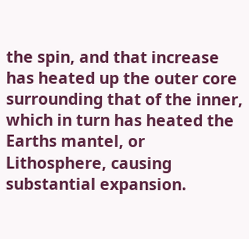the spin, and that increase has heated up the outer core surrounding that of the inner, which in turn has heated the Earths mantel, or Lithosphere, causing substantial expansion.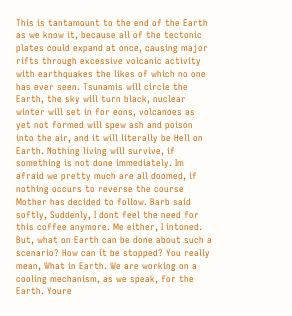This is tantamount to the end of the Earth as we know it, because all of the tectonic plates could expand at once, causing major rifts through excessive volcanic activity with earthquakes the likes of which no one has ever seen. Tsunamis will circle the Earth, the sky will turn black, nuclear winter will set in for eons, volcanoes as yet not formed will spew ash and poison into the air, and it will literally be Hell on Earth. Nothing living will survive, if something is not done immediately. Im afraid we pretty much are all doomed, if nothing occurs to reverse the course Mother has decided to follow. Barb said softly, Suddenly, I dont feel the need for this coffee anymore. Me either, I intoned. But, what on Earth can be done about such a scenario? How can it be stopped? You really mean, What in Earth. We are working on a cooling mechanism, as we speak, for the Earth. Youre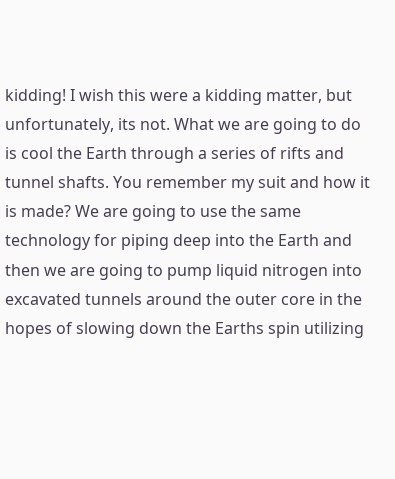kidding! I wish this were a kidding matter, but unfortunately, its not. What we are going to do is cool the Earth through a series of rifts and tunnel shafts. You remember my suit and how it is made? We are going to use the same technology for piping deep into the Earth and then we are going to pump liquid nitrogen into excavated tunnels around the outer core in the hopes of slowing down the Earths spin utilizing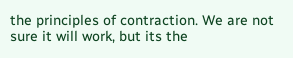the principles of contraction. We are not sure it will work, but its the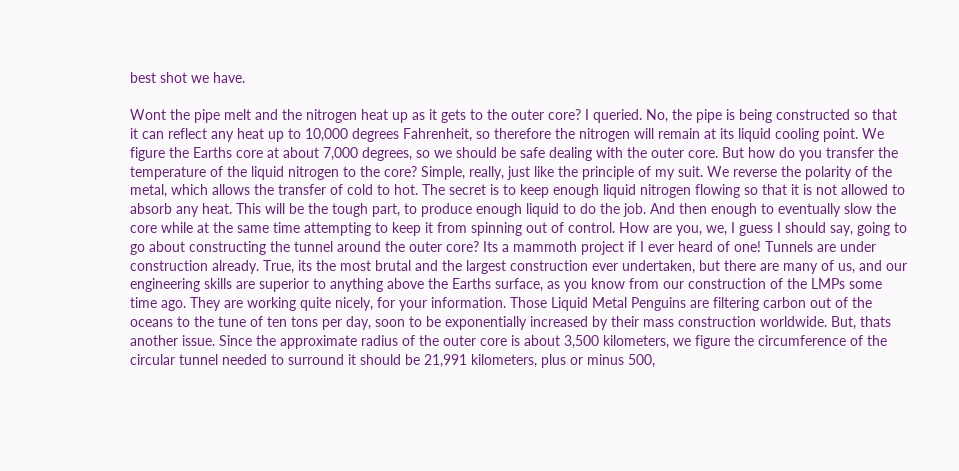best shot we have.

Wont the pipe melt and the nitrogen heat up as it gets to the outer core? I queried. No, the pipe is being constructed so that it can reflect any heat up to 10,000 degrees Fahrenheit, so therefore the nitrogen will remain at its liquid cooling point. We figure the Earths core at about 7,000 degrees, so we should be safe dealing with the outer core. But how do you transfer the temperature of the liquid nitrogen to the core? Simple, really, just like the principle of my suit. We reverse the polarity of the metal, which allows the transfer of cold to hot. The secret is to keep enough liquid nitrogen flowing so that it is not allowed to absorb any heat. This will be the tough part, to produce enough liquid to do the job. And then enough to eventually slow the core while at the same time attempting to keep it from spinning out of control. How are you, we, I guess I should say, going to go about constructing the tunnel around the outer core? Its a mammoth project if I ever heard of one! Tunnels are under construction already. True, its the most brutal and the largest construction ever undertaken, but there are many of us, and our engineering skills are superior to anything above the Earths surface, as you know from our construction of the LMPs some time ago. They are working quite nicely, for your information. Those Liquid Metal Penguins are filtering carbon out of the oceans to the tune of ten tons per day, soon to be exponentially increased by their mass construction worldwide. But, thats another issue. Since the approximate radius of the outer core is about 3,500 kilometers, we figure the circumference of the circular tunnel needed to surround it should be 21,991 kilometers, plus or minus 500,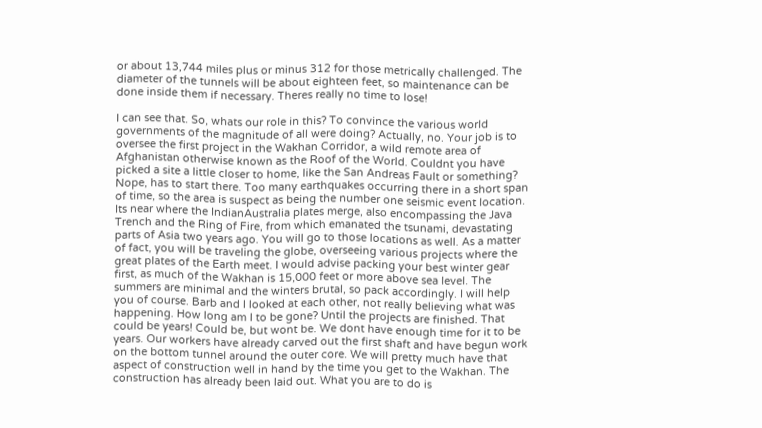or about 13,744 miles plus or minus 312 for those metrically challenged. The diameter of the tunnels will be about eighteen feet, so maintenance can be done inside them if necessary. Theres really no time to lose!

I can see that. So, whats our role in this? To convince the various world governments of the magnitude of all were doing? Actually, no. Your job is to oversee the first project in the Wakhan Corridor, a wild remote area of Afghanistan otherwise known as the Roof of the World. Couldnt you have picked a site a little closer to home, like the San Andreas Fault or something? Nope, has to start there. Too many earthquakes occurring there in a short span of time, so the area is suspect as being the number one seismic event location. Its near where the IndianAustralia plates merge, also encompassing the Java Trench and the Ring of Fire, from which emanated the tsunami, devastating parts of Asia two years ago. You will go to those locations as well. As a matter of fact, you will be traveling the globe, overseeing various projects where the great plates of the Earth meet. I would advise packing your best winter gear first, as much of the Wakhan is 15,000 feet or more above sea level. The summers are minimal and the winters brutal, so pack accordingly. I will help you of course. Barb and I looked at each other, not really believing what was happening. How long am I to be gone? Until the projects are finished. That could be years! Could be, but wont be. We dont have enough time for it to be years. Our workers have already carved out the first shaft and have begun work on the bottom tunnel around the outer core. We will pretty much have that aspect of construction well in hand by the time you get to the Wakhan. The construction has already been laid out. What you are to do is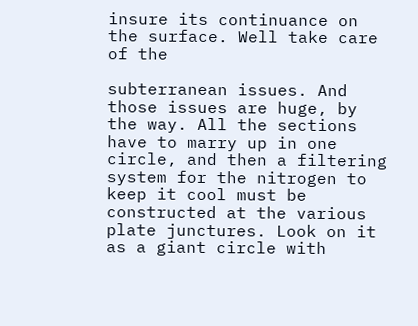insure its continuance on the surface. Well take care of the

subterranean issues. And those issues are huge, by the way. All the sections have to marry up in one circle, and then a filtering system for the nitrogen to keep it cool must be constructed at the various plate junctures. Look on it as a giant circle with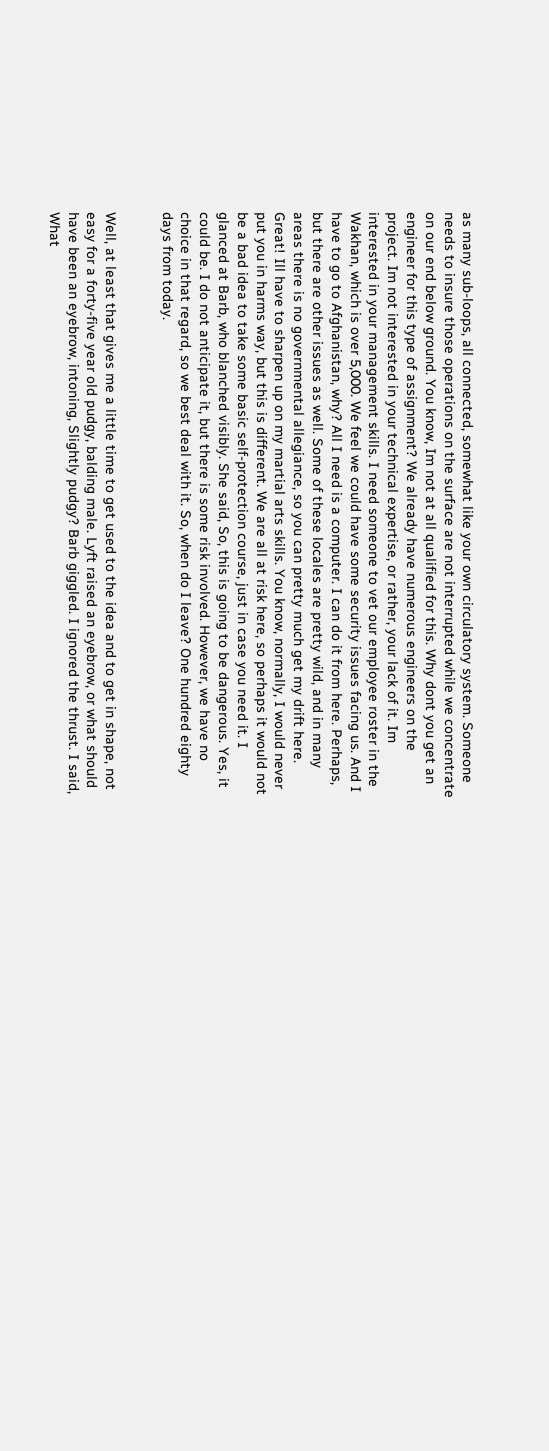as many sub-loops, all connected, somewhat like your own circulatory system. Someone needs to insure those operations on the surface are not interrupted while we concentrate on our end below ground. You know, Im not at all qualified for this. Why dont you get an engineer for this type of assignment? We already have numerous engineers on the project. Im not interested in your technical expertise, or rather, your lack of it. Im interested in your management skills. I need someone to vet our employee roster in the Wakhan, which is over 5,000. We feel we could have some security issues facing us. And I have to go to Afghanistan, why? All I need is a computer. I can do it from here. Perhaps, but there are other issues as well. Some of these locales are pretty wild, and in many areas there is no governmental allegiance, so you can pretty much get my drift here. Great! Ill have to sharpen up on my martial arts skills. You know, normally, I would never put you in harms way, but this is different. We are all at risk here, so perhaps it would not be a bad idea to take some basic self-protection course, just in case you need it. I glanced at Barb, who blanched visibly. She said, So, this is going to be dangerous. Yes, it could be. I do not anticipate it, but there is some risk involved. However, we have no choice in that regard, so we best deal with it. So, when do I leave? One hundred eighty days from today.


Well, at least that gives me a little time to get used to the idea and to get in shape, not easy for a forty-five year old pudgy, balding male. Lyft raised an eyebrow, or what should have been an eyebrow, intoning, Slightly pudgy? Barb giggled. I ignored the thrust. I said, What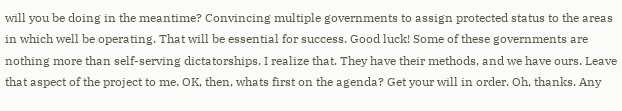will you be doing in the meantime? Convincing multiple governments to assign protected status to the areas in which well be operating. That will be essential for success. Good luck! Some of these governments are nothing more than self-serving dictatorships. I realize that. They have their methods, and we have ours. Leave that aspect of the project to me. OK, then, whats first on the agenda? Get your will in order. Oh, thanks. Any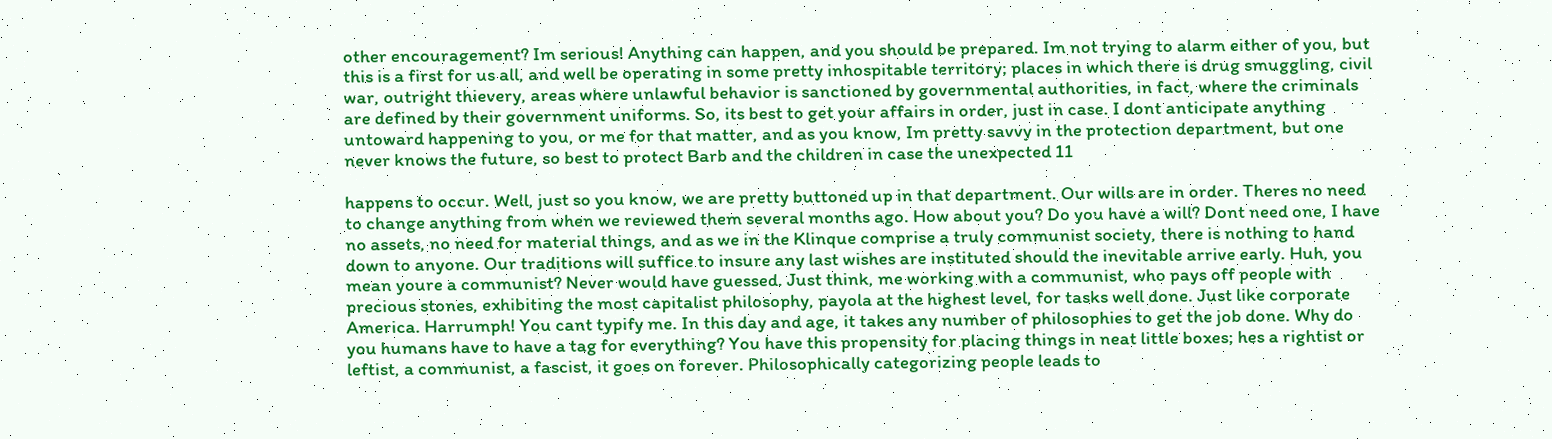other encouragement? Im serious! Anything can happen, and you should be prepared. Im not trying to alarm either of you, but this is a first for us all, and well be operating in some pretty inhospitable territory; places in which there is drug smuggling, civil war, outright thievery, areas where unlawful behavior is sanctioned by governmental authorities, in fact, where the criminals are defined by their government uniforms. So, its best to get your affairs in order, just in case. I dont anticipate anything untoward happening to you, or me for that matter, and as you know, Im pretty savvy in the protection department, but one never knows the future, so best to protect Barb and the children in case the unexpected 11

happens to occur. Well, just so you know, we are pretty buttoned up in that department. Our wills are in order. Theres no need to change anything from when we reviewed them several months ago. How about you? Do you have a will? Dont need one, I have no assets, no need for material things, and as we in the Klinque comprise a truly communist society, there is nothing to hand down to anyone. Our traditions will suffice to insure any last wishes are instituted should the inevitable arrive early. Huh, you mean youre a communist? Never would have guessed. Just think, me working with a communist, who pays off people with precious stones, exhibiting the most capitalist philosophy, payola at the highest level, for tasks well done. Just like corporate America. Harrumph! You cant typify me. In this day and age, it takes any number of philosophies to get the job done. Why do you humans have to have a tag for everything? You have this propensity for placing things in neat little boxes; hes a rightist or leftist, a communist, a fascist, it goes on forever. Philosophically categorizing people leads to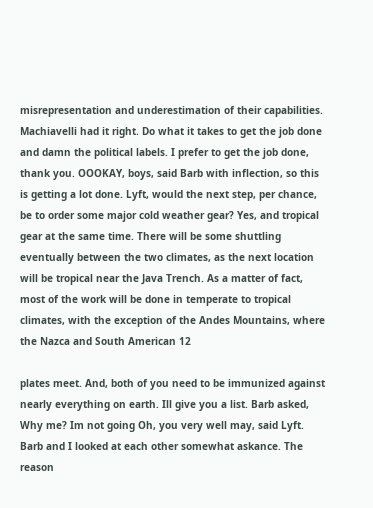misrepresentation and underestimation of their capabilities. Machiavelli had it right. Do what it takes to get the job done and damn the political labels. I prefer to get the job done, thank you. OOOKAY, boys, said Barb with inflection, so this is getting a lot done. Lyft, would the next step, per chance, be to order some major cold weather gear? Yes, and tropical gear at the same time. There will be some shuttling eventually between the two climates, as the next location will be tropical near the Java Trench. As a matter of fact, most of the work will be done in temperate to tropical climates, with the exception of the Andes Mountains, where the Nazca and South American 12

plates meet. And, both of you need to be immunized against nearly everything on earth. Ill give you a list. Barb asked, Why me? Im not going Oh, you very well may, said Lyft. Barb and I looked at each other somewhat askance. The reason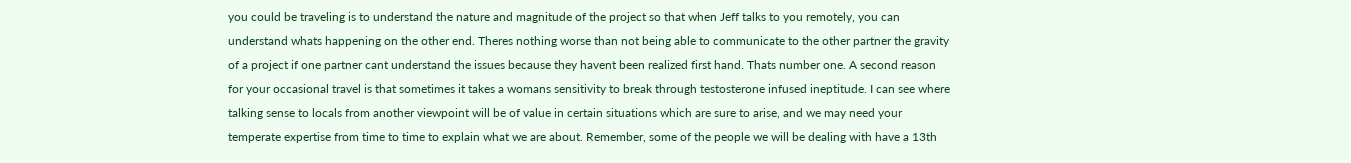you could be traveling is to understand the nature and magnitude of the project so that when Jeff talks to you remotely, you can understand whats happening on the other end. Theres nothing worse than not being able to communicate to the other partner the gravity of a project if one partner cant understand the issues because they havent been realized first hand. Thats number one. A second reason for your occasional travel is that sometimes it takes a womans sensitivity to break through testosterone infused ineptitude. I can see where talking sense to locals from another viewpoint will be of value in certain situations which are sure to arise, and we may need your temperate expertise from time to time to explain what we are about. Remember, some of the people we will be dealing with have a 13th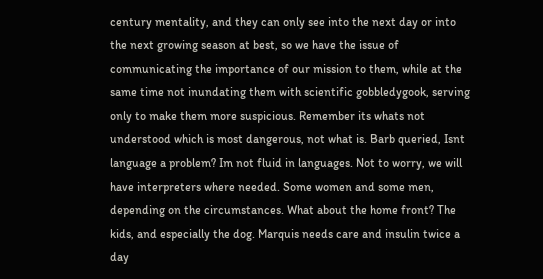century mentality, and they can only see into the next day or into the next growing season at best, so we have the issue of communicating the importance of our mission to them, while at the same time not inundating them with scientific gobbledygook, serving only to make them more suspicious. Remember its whats not understood which is most dangerous, not what is. Barb queried, Isnt language a problem? Im not fluid in languages. Not to worry, we will have interpreters where needed. Some women and some men, depending on the circumstances. What about the home front? The kids, and especially the dog. Marquis needs care and insulin twice a day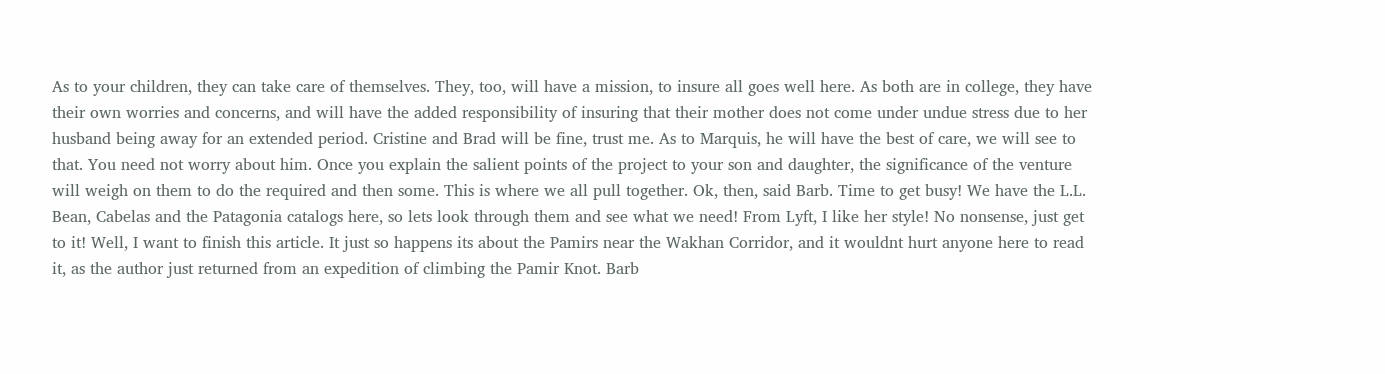As to your children, they can take care of themselves. They, too, will have a mission, to insure all goes well here. As both are in college, they have their own worries and concerns, and will have the added responsibility of insuring that their mother does not come under undue stress due to her husband being away for an extended period. Cristine and Brad will be fine, trust me. As to Marquis, he will have the best of care, we will see to that. You need not worry about him. Once you explain the salient points of the project to your son and daughter, the significance of the venture will weigh on them to do the required and then some. This is where we all pull together. Ok, then, said Barb. Time to get busy! We have the L.L. Bean, Cabelas and the Patagonia catalogs here, so lets look through them and see what we need! From Lyft, I like her style! No nonsense, just get to it! Well, I want to finish this article. It just so happens its about the Pamirs near the Wakhan Corridor, and it wouldnt hurt anyone here to read it, as the author just returned from an expedition of climbing the Pamir Knot. Barb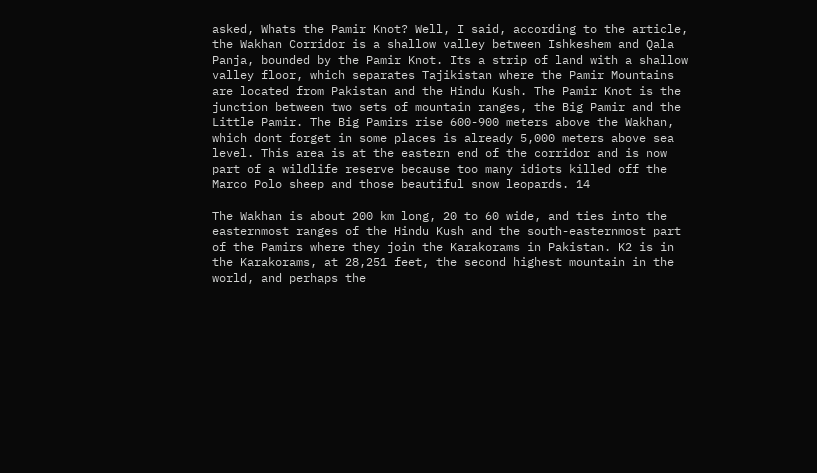asked, Whats the Pamir Knot? Well, I said, according to the article, the Wakhan Corridor is a shallow valley between Ishkeshem and Qala Panja, bounded by the Pamir Knot. Its a strip of land with a shallow valley floor, which separates Tajikistan where the Pamir Mountains are located from Pakistan and the Hindu Kush. The Pamir Knot is the junction between two sets of mountain ranges, the Big Pamir and the Little Pamir. The Big Pamirs rise 600-900 meters above the Wakhan, which dont forget in some places is already 5,000 meters above sea level. This area is at the eastern end of the corridor and is now part of a wildlife reserve because too many idiots killed off the Marco Polo sheep and those beautiful snow leopards. 14

The Wakhan is about 200 km long, 20 to 60 wide, and ties into the easternmost ranges of the Hindu Kush and the south-easternmost part of the Pamirs where they join the Karakorams in Pakistan. K2 is in the Karakorams, at 28,251 feet, the second highest mountain in the world, and perhaps the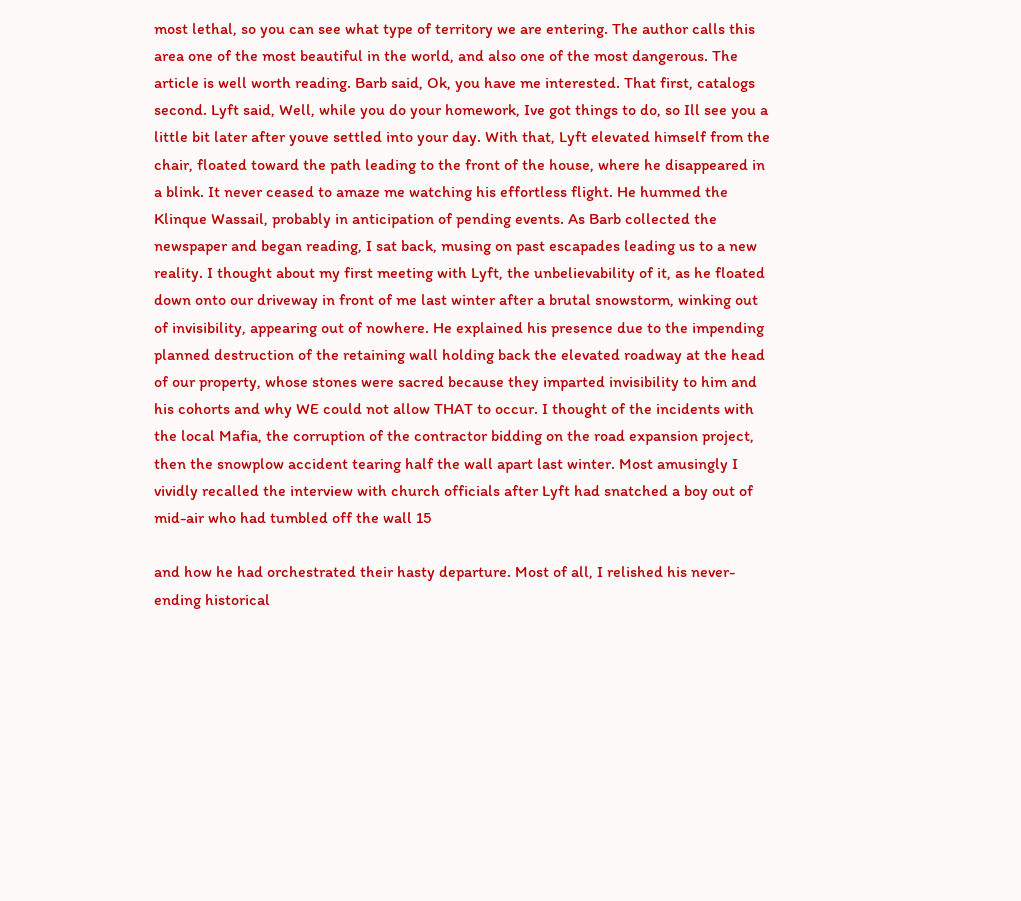most lethal, so you can see what type of territory we are entering. The author calls this area one of the most beautiful in the world, and also one of the most dangerous. The article is well worth reading. Barb said, Ok, you have me interested. That first, catalogs second. Lyft said, Well, while you do your homework, Ive got things to do, so Ill see you a little bit later after youve settled into your day. With that, Lyft elevated himself from the chair, floated toward the path leading to the front of the house, where he disappeared in a blink. It never ceased to amaze me watching his effortless flight. He hummed the Klinque Wassail, probably in anticipation of pending events. As Barb collected the newspaper and began reading, I sat back, musing on past escapades leading us to a new reality. I thought about my first meeting with Lyft, the unbelievability of it, as he floated down onto our driveway in front of me last winter after a brutal snowstorm, winking out of invisibility, appearing out of nowhere. He explained his presence due to the impending planned destruction of the retaining wall holding back the elevated roadway at the head of our property, whose stones were sacred because they imparted invisibility to him and his cohorts and why WE could not allow THAT to occur. I thought of the incidents with the local Mafia, the corruption of the contractor bidding on the road expansion project, then the snowplow accident tearing half the wall apart last winter. Most amusingly I vividly recalled the interview with church officials after Lyft had snatched a boy out of mid-air who had tumbled off the wall 15

and how he had orchestrated their hasty departure. Most of all, I relished his never-ending historical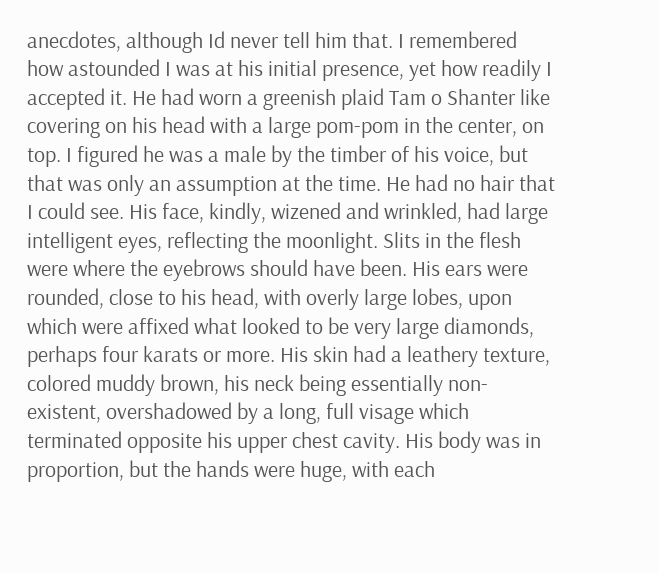anecdotes, although Id never tell him that. I remembered how astounded I was at his initial presence, yet how readily I accepted it. He had worn a greenish plaid Tam o Shanter like covering on his head with a large pom-pom in the center, on top. I figured he was a male by the timber of his voice, but that was only an assumption at the time. He had no hair that I could see. His face, kindly, wizened and wrinkled, had large intelligent eyes, reflecting the moonlight. Slits in the flesh were where the eyebrows should have been. His ears were rounded, close to his head, with overly large lobes, upon which were affixed what looked to be very large diamonds, perhaps four karats or more. His skin had a leathery texture, colored muddy brown, his neck being essentially non-existent, overshadowed by a long, full visage which terminated opposite his upper chest cavity. His body was in proportion, but the hands were huge, with each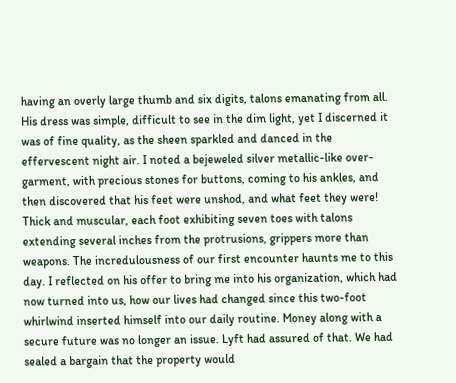having an overly large thumb and six digits, talons emanating from all. His dress was simple, difficult to see in the dim light, yet I discerned it was of fine quality, as the sheen sparkled and danced in the effervescent night air. I noted a bejeweled silver metallic-like over-garment, with precious stones for buttons, coming to his ankles, and then discovered that his feet were unshod, and what feet they were! Thick and muscular, each foot exhibiting seven toes with talons extending several inches from the protrusions, grippers more than weapons. The incredulousness of our first encounter haunts me to this day. I reflected on his offer to bring me into his organization, which had now turned into us, how our lives had changed since this two-foot whirlwind inserted himself into our daily routine. Money along with a secure future was no longer an issue. Lyft had assured of that. We had sealed a bargain that the property would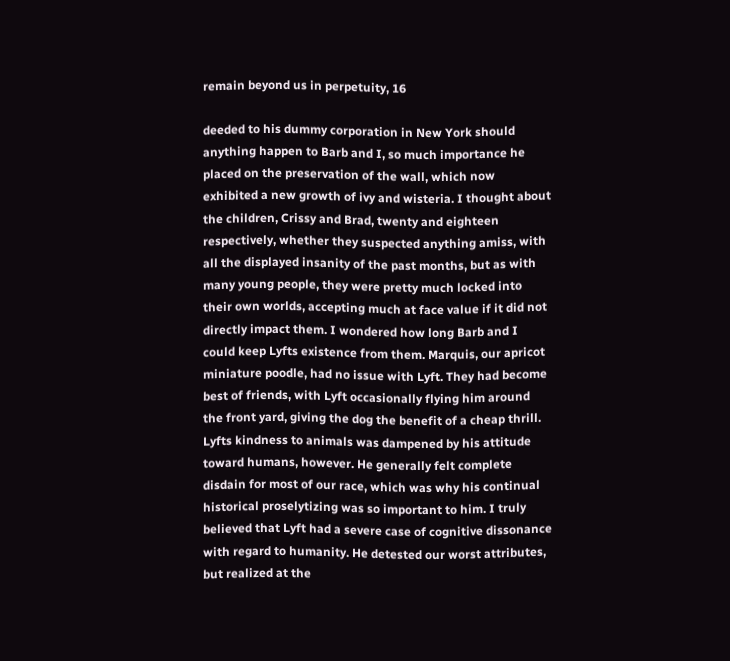remain beyond us in perpetuity, 16

deeded to his dummy corporation in New York should anything happen to Barb and I, so much importance he placed on the preservation of the wall, which now exhibited a new growth of ivy and wisteria. I thought about the children, Crissy and Brad, twenty and eighteen respectively, whether they suspected anything amiss, with all the displayed insanity of the past months, but as with many young people, they were pretty much locked into their own worlds, accepting much at face value if it did not directly impact them. I wondered how long Barb and I could keep Lyfts existence from them. Marquis, our apricot miniature poodle, had no issue with Lyft. They had become best of friends, with Lyft occasionally flying him around the front yard, giving the dog the benefit of a cheap thrill. Lyfts kindness to animals was dampened by his attitude toward humans, however. He generally felt complete disdain for most of our race, which was why his continual historical proselytizing was so important to him. I truly believed that Lyft had a severe case of cognitive dissonance with regard to humanity. He detested our worst attributes, but realized at the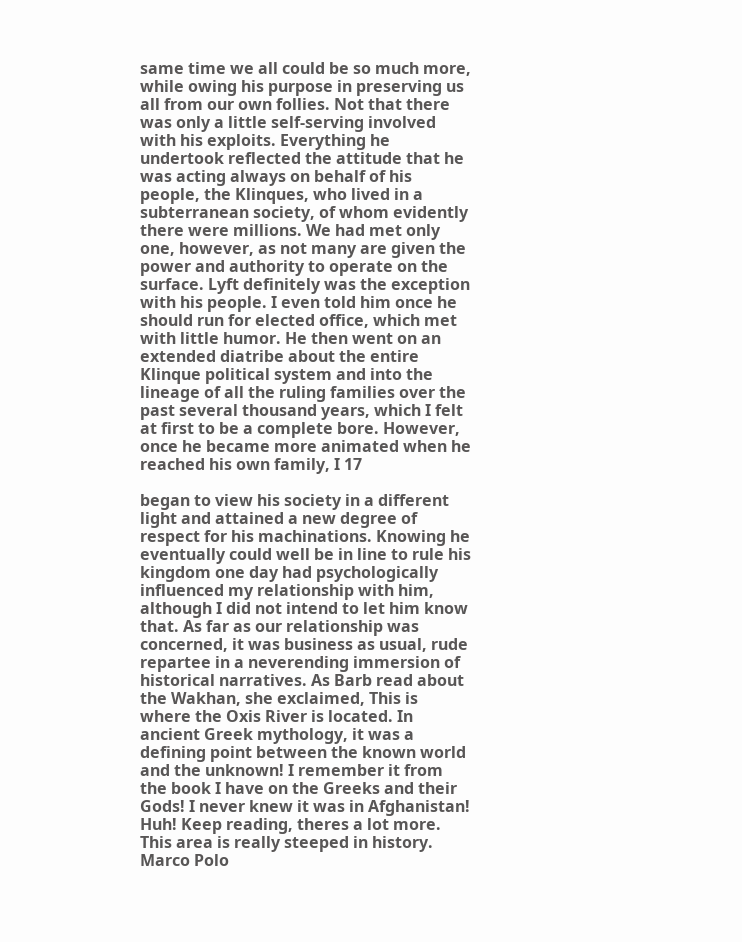same time we all could be so much more, while owing his purpose in preserving us all from our own follies. Not that there was only a little self-serving involved with his exploits. Everything he undertook reflected the attitude that he was acting always on behalf of his people, the Klinques, who lived in a subterranean society, of whom evidently there were millions. We had met only one, however, as not many are given the power and authority to operate on the surface. Lyft definitely was the exception with his people. I even told him once he should run for elected office, which met with little humor. He then went on an extended diatribe about the entire Klinque political system and into the lineage of all the ruling families over the past several thousand years, which I felt at first to be a complete bore. However, once he became more animated when he reached his own family, I 17

began to view his society in a different light and attained a new degree of respect for his machinations. Knowing he eventually could well be in line to rule his kingdom one day had psychologically influenced my relationship with him, although I did not intend to let him know that. As far as our relationship was concerned, it was business as usual, rude repartee in a neverending immersion of historical narratives. As Barb read about the Wakhan, she exclaimed, This is where the Oxis River is located. In ancient Greek mythology, it was a defining point between the known world and the unknown! I remember it from the book I have on the Greeks and their Gods! I never knew it was in Afghanistan! Huh! Keep reading, theres a lot more. This area is really steeped in history. Marco Polo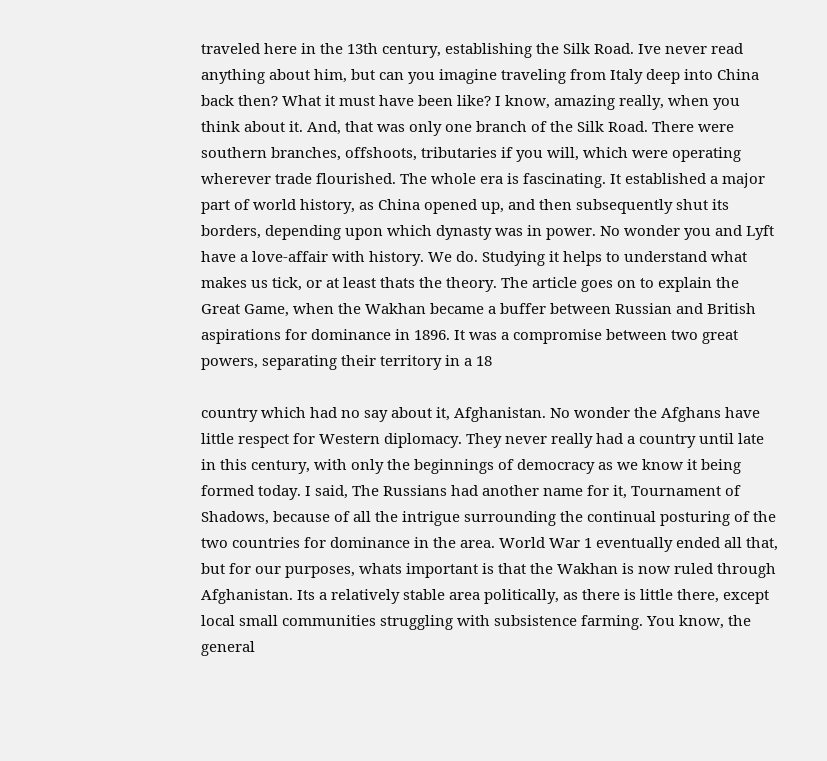traveled here in the 13th century, establishing the Silk Road. Ive never read anything about him, but can you imagine traveling from Italy deep into China back then? What it must have been like? I know, amazing really, when you think about it. And, that was only one branch of the Silk Road. There were southern branches, offshoots, tributaries if you will, which were operating wherever trade flourished. The whole era is fascinating. It established a major part of world history, as China opened up, and then subsequently shut its borders, depending upon which dynasty was in power. No wonder you and Lyft have a love-affair with history. We do. Studying it helps to understand what makes us tick, or at least thats the theory. The article goes on to explain the Great Game, when the Wakhan became a buffer between Russian and British aspirations for dominance in 1896. It was a compromise between two great powers, separating their territory in a 18

country which had no say about it, Afghanistan. No wonder the Afghans have little respect for Western diplomacy. They never really had a country until late in this century, with only the beginnings of democracy as we know it being formed today. I said, The Russians had another name for it, Tournament of Shadows, because of all the intrigue surrounding the continual posturing of the two countries for dominance in the area. World War 1 eventually ended all that, but for our purposes, whats important is that the Wakhan is now ruled through Afghanistan. Its a relatively stable area politically, as there is little there, except local small communities struggling with subsistence farming. You know, the general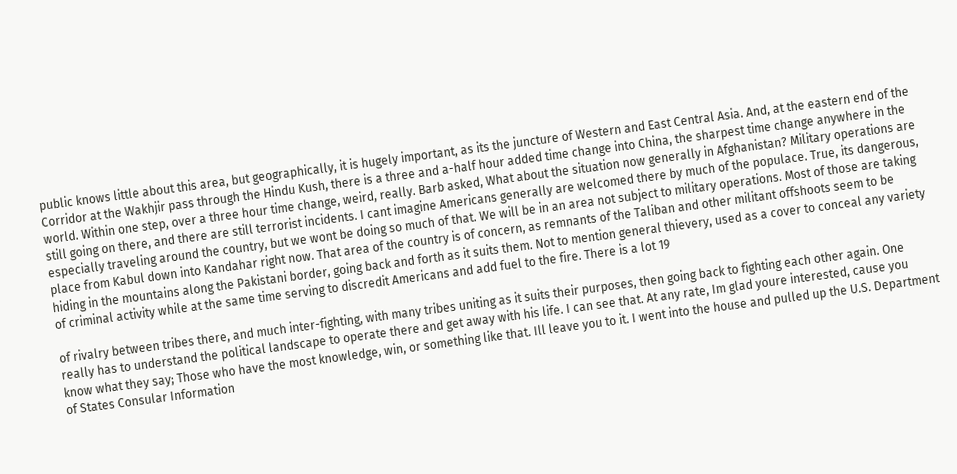public knows little about this area, but geographically, it is hugely important, as its the juncture of Western and East Central Asia. And, at the eastern end of the Corridor at the Wakhjir pass through the Hindu Kush, there is a three and a-half hour added time change into China, the sharpest time change anywhere in the world. Within one step, over a three hour time change, weird, really. Barb asked, What about the situation now generally in Afghanistan? Military operations are still going on there, and there are still terrorist incidents. I cant imagine Americans generally are welcomed there by much of the populace. True, its dangerous, especially traveling around the country, but we wont be doing so much of that. We will be in an area not subject to military operations. Most of those are taking place from Kabul down into Kandahar right now. That area of the country is of concern, as remnants of the Taliban and other militant offshoots seem to be hiding in the mountains along the Pakistani border, going back and forth as it suits them. Not to mention general thievery, used as a cover to conceal any variety of criminal activity while at the same time serving to discredit Americans and add fuel to the fire. There is a lot 19

of rivalry between tribes there, and much inter-fighting, with many tribes uniting as it suits their purposes, then going back to fighting each other again. One really has to understand the political landscape to operate there and get away with his life. I can see that. At any rate, Im glad youre interested, cause you know what they say; Those who have the most knowledge, win, or something like that. Ill leave you to it. I went into the house and pulled up the U.S. Department of States Consular Information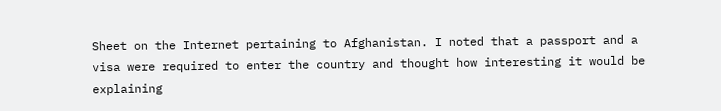Sheet on the Internet pertaining to Afghanistan. I noted that a passport and a visa were required to enter the country and thought how interesting it would be explaining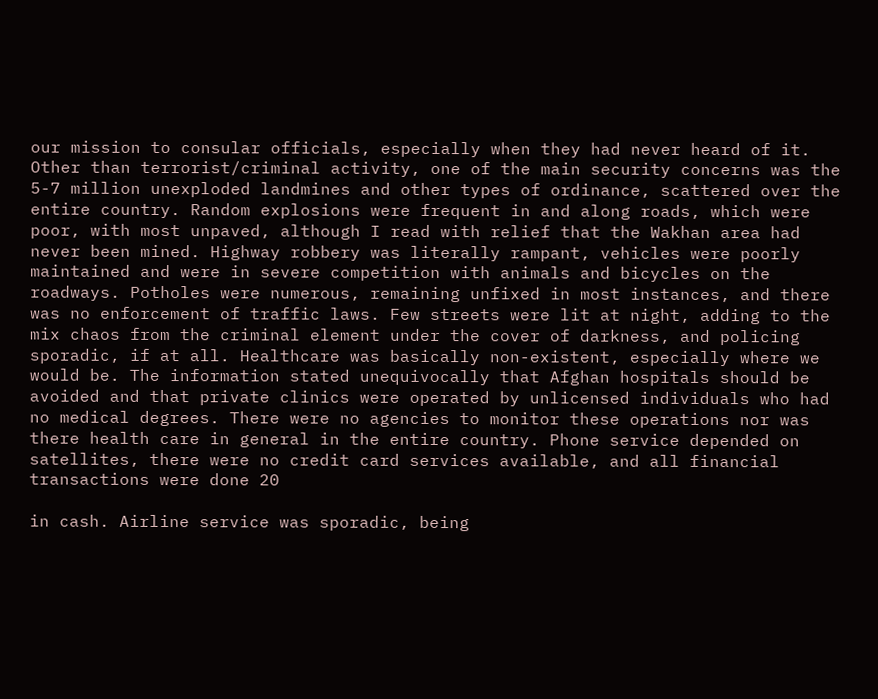our mission to consular officials, especially when they had never heard of it. Other than terrorist/criminal activity, one of the main security concerns was the 5-7 million unexploded landmines and other types of ordinance, scattered over the entire country. Random explosions were frequent in and along roads, which were poor, with most unpaved, although I read with relief that the Wakhan area had never been mined. Highway robbery was literally rampant, vehicles were poorly maintained and were in severe competition with animals and bicycles on the roadways. Potholes were numerous, remaining unfixed in most instances, and there was no enforcement of traffic laws. Few streets were lit at night, adding to the mix chaos from the criminal element under the cover of darkness, and policing sporadic, if at all. Healthcare was basically non-existent, especially where we would be. The information stated unequivocally that Afghan hospitals should be avoided and that private clinics were operated by unlicensed individuals who had no medical degrees. There were no agencies to monitor these operations nor was there health care in general in the entire country. Phone service depended on satellites, there were no credit card services available, and all financial transactions were done 20

in cash. Airline service was sporadic, being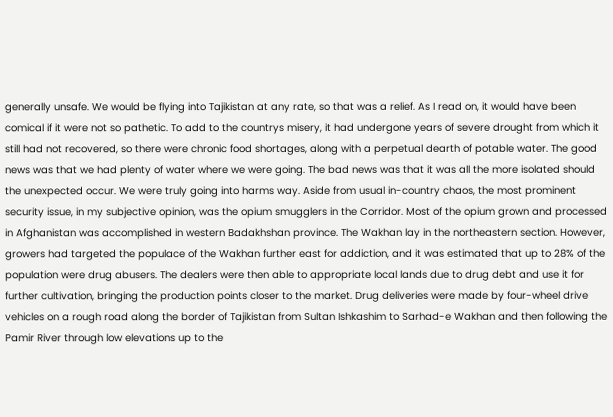generally unsafe. We would be flying into Tajikistan at any rate, so that was a relief. As I read on, it would have been comical if it were not so pathetic. To add to the countrys misery, it had undergone years of severe drought from which it still had not recovered, so there were chronic food shortages, along with a perpetual dearth of potable water. The good news was that we had plenty of water where we were going. The bad news was that it was all the more isolated should the unexpected occur. We were truly going into harms way. Aside from usual in-country chaos, the most prominent security issue, in my subjective opinion, was the opium smugglers in the Corridor. Most of the opium grown and processed in Afghanistan was accomplished in western Badakhshan province. The Wakhan lay in the northeastern section. However, growers had targeted the populace of the Wakhan further east for addiction, and it was estimated that up to 28% of the population were drug abusers. The dealers were then able to appropriate local lands due to drug debt and use it for further cultivation, bringing the production points closer to the market. Drug deliveries were made by four-wheel drive vehicles on a rough road along the border of Tajikistan from Sultan Ishkashim to Sarhad-e Wakhan and then following the Pamir River through low elevations up to the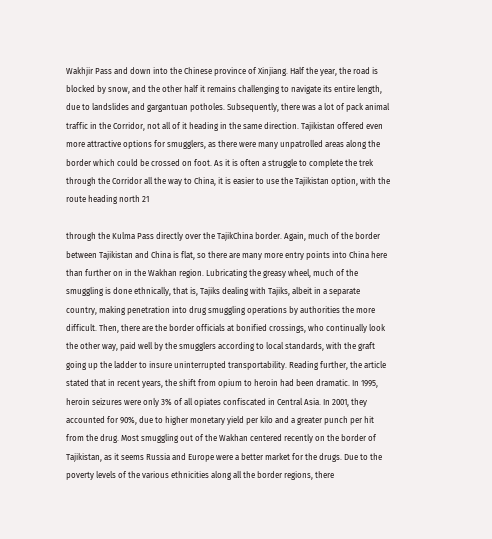Wakhjir Pass and down into the Chinese province of Xinjiang. Half the year, the road is blocked by snow, and the other half it remains challenging to navigate its entire length, due to landslides and gargantuan potholes. Subsequently, there was a lot of pack animal traffic in the Corridor, not all of it heading in the same direction. Tajikistan offered even more attractive options for smugglers, as there were many unpatrolled areas along the border which could be crossed on foot. As it is often a struggle to complete the trek through the Corridor all the way to China, it is easier to use the Tajikistan option, with the route heading north 21

through the Kulma Pass directly over the TajikChina border. Again, much of the border between Tajikistan and China is flat, so there are many more entry points into China here than further on in the Wakhan region. Lubricating the greasy wheel, much of the smuggling is done ethnically, that is, Tajiks dealing with Tajiks, albeit in a separate country, making penetration into drug smuggling operations by authorities the more difficult. Then, there are the border officials at bonified crossings, who continually look the other way, paid well by the smugglers according to local standards, with the graft going up the ladder to insure uninterrupted transportability. Reading further, the article stated that in recent years, the shift from opium to heroin had been dramatic. In 1995, heroin seizures were only 3% of all opiates confiscated in Central Asia. In 2001, they accounted for 90%, due to higher monetary yield per kilo and a greater punch per hit from the drug. Most smuggling out of the Wakhan centered recently on the border of Tajikistan, as it seems Russia and Europe were a better market for the drugs. Due to the poverty levels of the various ethnicities along all the border regions, there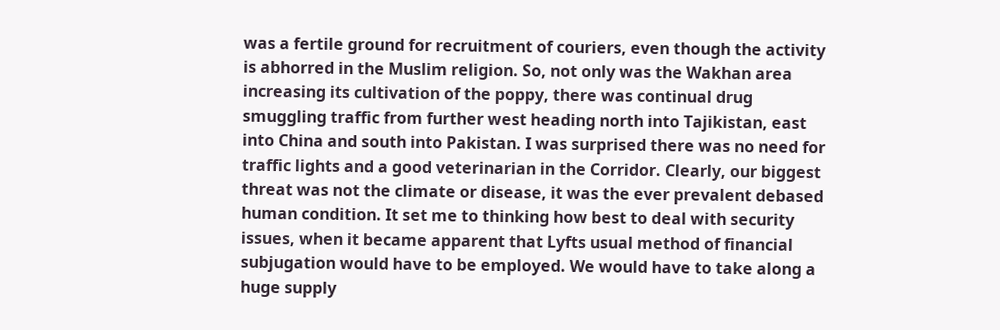was a fertile ground for recruitment of couriers, even though the activity is abhorred in the Muslim religion. So, not only was the Wakhan area increasing its cultivation of the poppy, there was continual drug smuggling traffic from further west heading north into Tajikistan, east into China and south into Pakistan. I was surprised there was no need for traffic lights and a good veterinarian in the Corridor. Clearly, our biggest threat was not the climate or disease, it was the ever prevalent debased human condition. It set me to thinking how best to deal with security issues, when it became apparent that Lyfts usual method of financial subjugation would have to be employed. We would have to take along a huge supply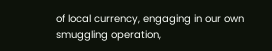of local currency, engaging in our own smuggling operation,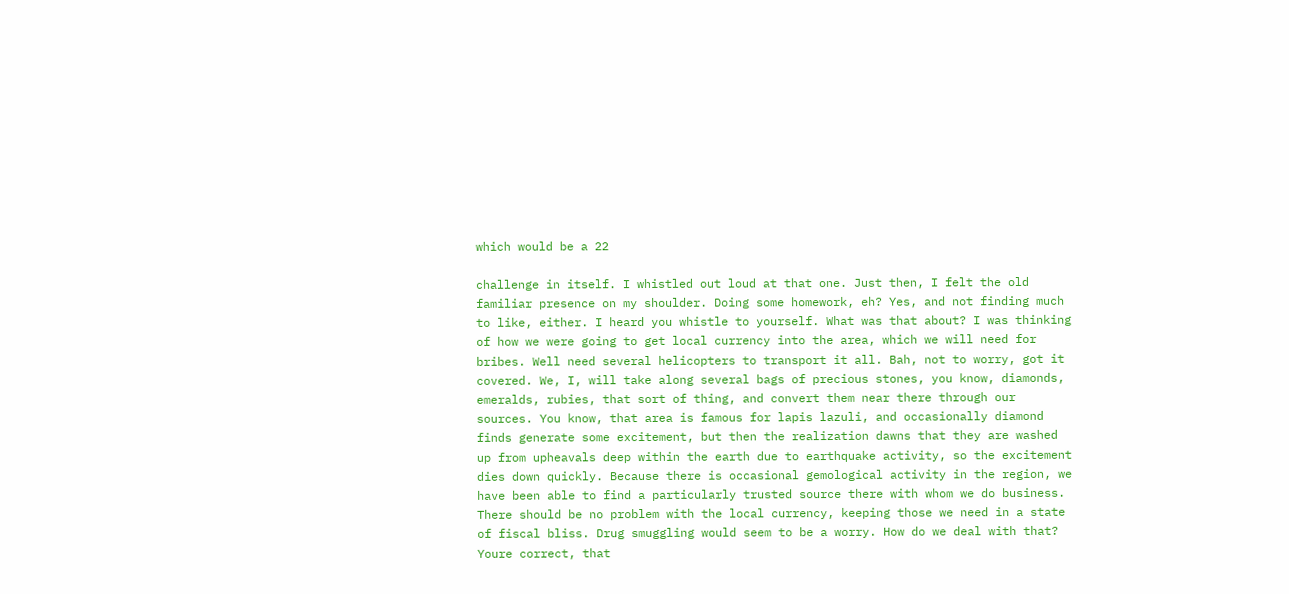which would be a 22

challenge in itself. I whistled out loud at that one. Just then, I felt the old familiar presence on my shoulder. Doing some homework, eh? Yes, and not finding much to like, either. I heard you whistle to yourself. What was that about? I was thinking of how we were going to get local currency into the area, which we will need for bribes. Well need several helicopters to transport it all. Bah, not to worry, got it covered. We, I, will take along several bags of precious stones, you know, diamonds, emeralds, rubies, that sort of thing, and convert them near there through our sources. You know, that area is famous for lapis lazuli, and occasionally diamond finds generate some excitement, but then the realization dawns that they are washed up from upheavals deep within the earth due to earthquake activity, so the excitement dies down quickly. Because there is occasional gemological activity in the region, we have been able to find a particularly trusted source there with whom we do business. There should be no problem with the local currency, keeping those we need in a state of fiscal bliss. Drug smuggling would seem to be a worry. How do we deal with that? Youre correct, that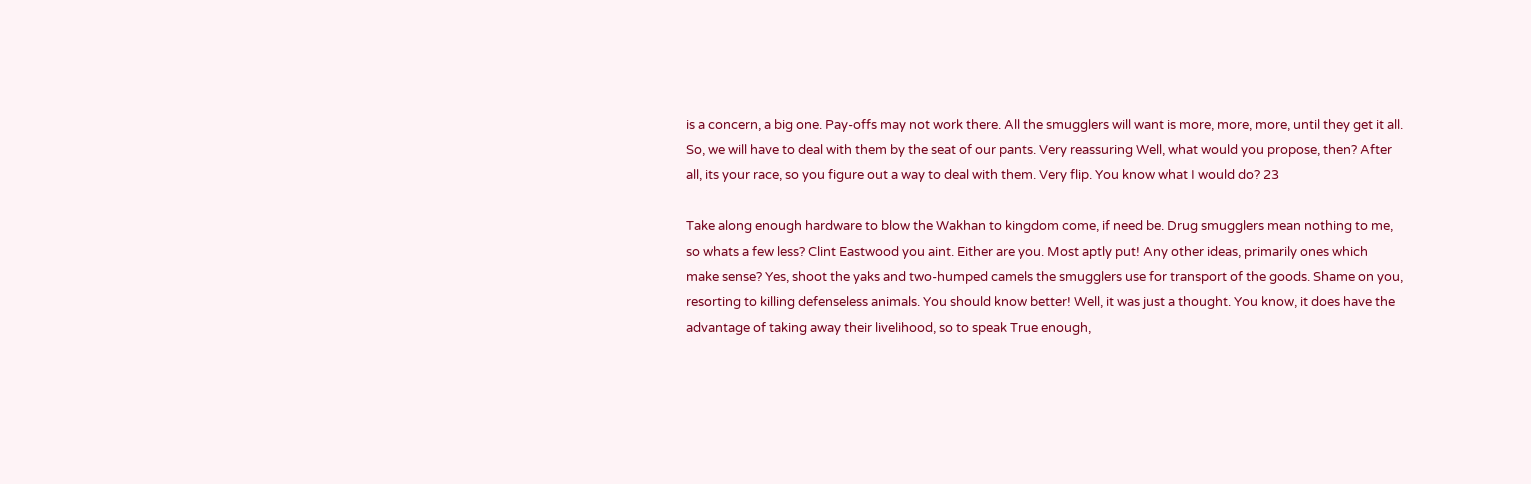is a concern, a big one. Pay-offs may not work there. All the smugglers will want is more, more, more, until they get it all. So, we will have to deal with them by the seat of our pants. Very reassuring Well, what would you propose, then? After all, its your race, so you figure out a way to deal with them. Very flip. You know what I would do? 23

Take along enough hardware to blow the Wakhan to kingdom come, if need be. Drug smugglers mean nothing to me, so whats a few less? Clint Eastwood you aint. Either are you. Most aptly put! Any other ideas, primarily ones which make sense? Yes, shoot the yaks and two-humped camels the smugglers use for transport of the goods. Shame on you, resorting to killing defenseless animals. You should know better! Well, it was just a thought. You know, it does have the advantage of taking away their livelihood, so to speak True enough,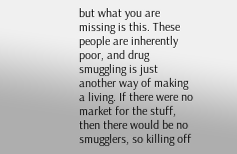but what you are missing is this. These people are inherently poor, and drug smuggling is just another way of making a living. If there were no market for the stuff, then there would be no smugglers, so killing off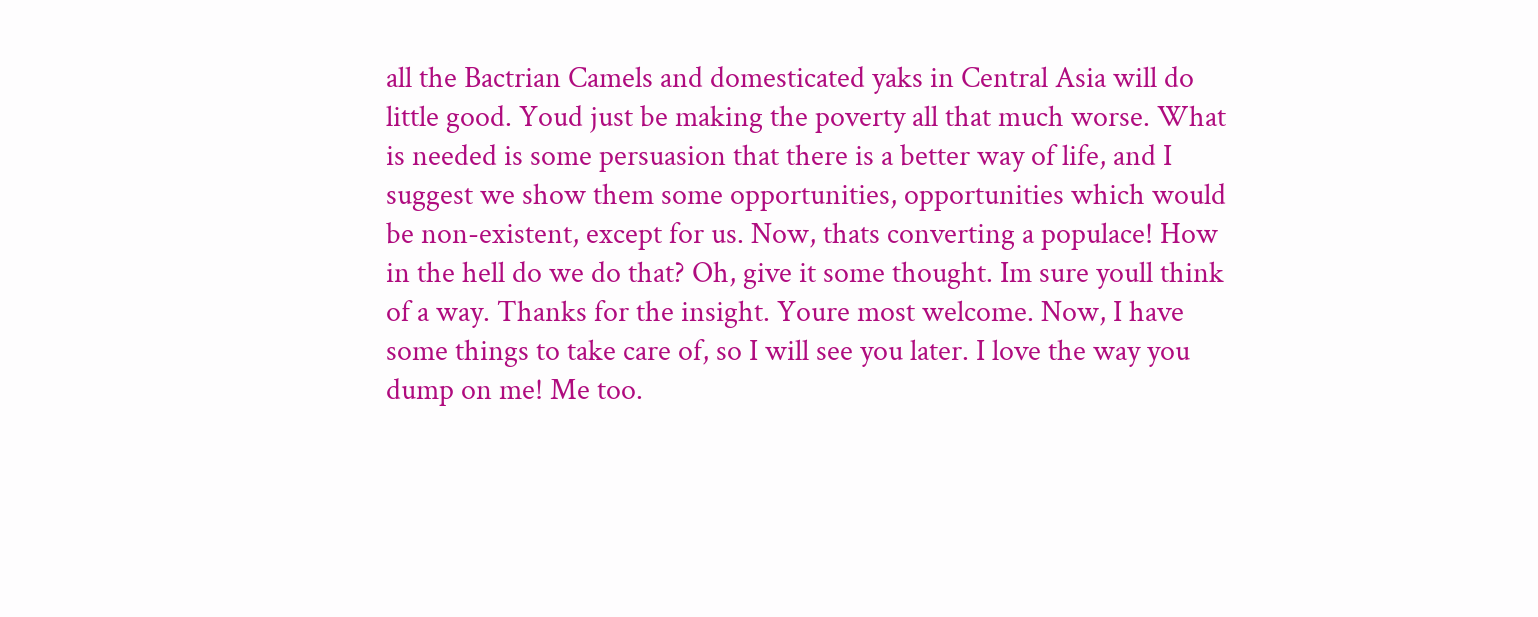all the Bactrian Camels and domesticated yaks in Central Asia will do little good. Youd just be making the poverty all that much worse. What is needed is some persuasion that there is a better way of life, and I suggest we show them some opportunities, opportunities which would be non-existent, except for us. Now, thats converting a populace! How in the hell do we do that? Oh, give it some thought. Im sure youll think of a way. Thanks for the insight. Youre most welcome. Now, I have some things to take care of, so I will see you later. I love the way you dump on me! Me too.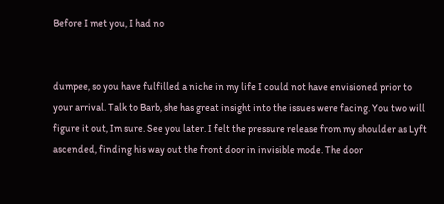Before I met you, I had no


dumpee, so you have fulfilled a niche in my life I could not have envisioned prior to your arrival. Talk to Barb, she has great insight into the issues were facing. You two will figure it out, Im sure. See you later. I felt the pressure release from my shoulder as Lyft ascended, finding his way out the front door in invisible mode. The door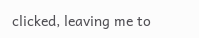clicked, leaving me to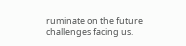ruminate on the future challenges facing us.